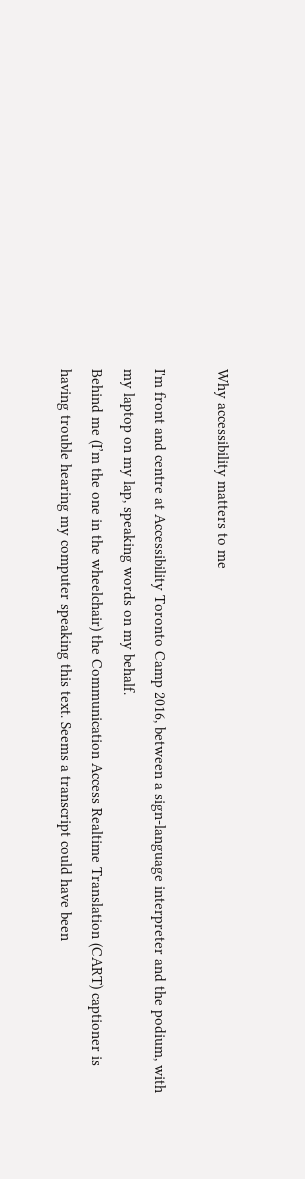Why accessibility matters to me

I'm front and centre at Accessibility Toronto Camp 2016, between a sign-language interpreter and the podium, with my laptop on my lap, speaking words on my behalf.
Behind me (I’m the one in the wheelchair) the Communication Access Realtime Translation (CART) captioner is having trouble hearing my computer speaking this text. Seems a transcript could have been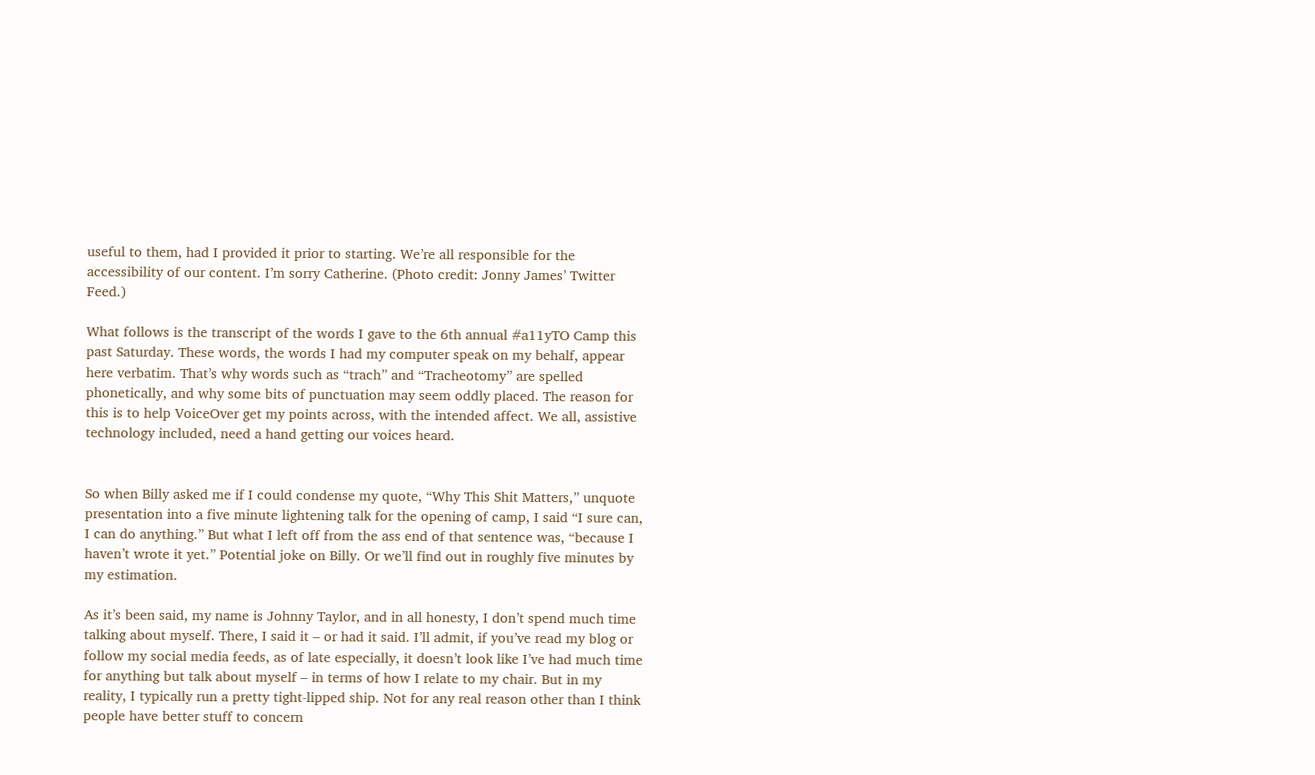useful to them, had I provided it prior to starting. We’re all responsible for the accessibility of our content. I’m sorry Catherine. (Photo credit: Jonny James’ Twitter Feed.)

What follows is the transcript of the words I gave to the 6th annual #a11yTO Camp this past Saturday. These words, the words I had my computer speak on my behalf, appear here verbatim. That’s why words such as “trach” and “Tracheotomy” are spelled phonetically, and why some bits of punctuation may seem oddly placed. The reason for this is to help VoiceOver get my points across, with the intended affect. We all, assistive technology included, need a hand getting our voices heard.


So when Billy asked me if I could condense my quote, “Why This Shit Matters,” unquote presentation into a five minute lightening talk for the opening of camp, I said “I sure can, I can do anything.” But what I left off from the ass end of that sentence was, “because I haven’t wrote it yet.” Potential joke on Billy. Or we’ll find out in roughly five minutes by my estimation.

As it’s been said, my name is Johnny Taylor, and in all honesty, I don’t spend much time talking about myself. There, I said it – or had it said. I’ll admit, if you’ve read my blog or follow my social media feeds, as of late especially, it doesn’t look like I’ve had much time for anything but talk about myself – in terms of how I relate to my chair. But in my reality, I typically run a pretty tight-lipped ship. Not for any real reason other than I think people have better stuff to concern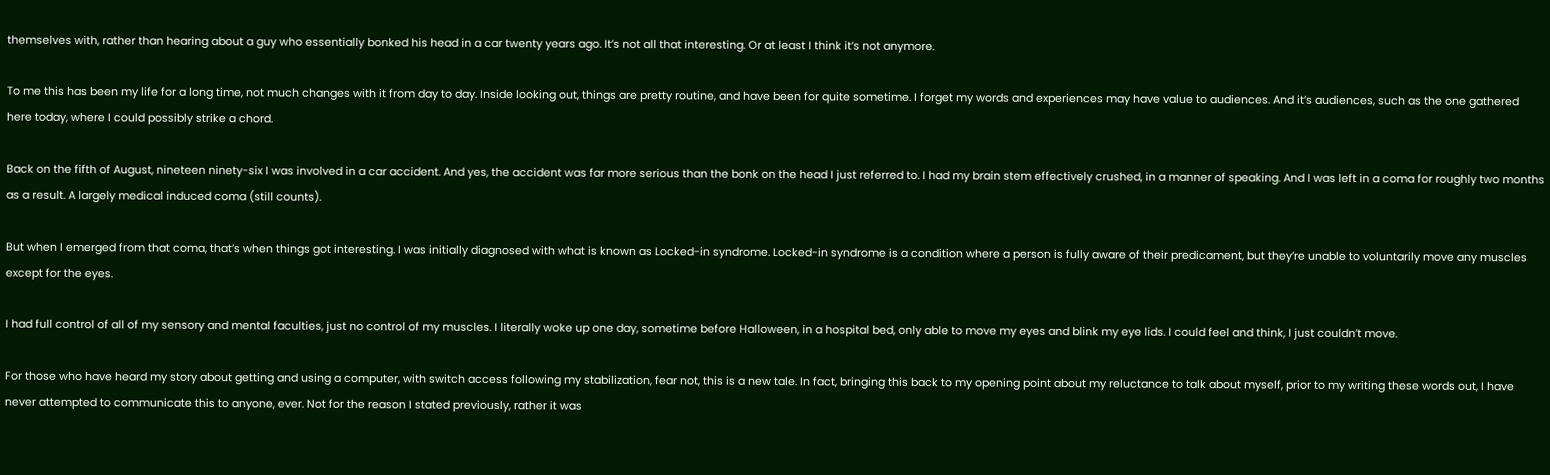themselves with, rather than hearing about a guy who essentially bonked his head in a car twenty years ago. It’s not all that interesting. Or at least I think it’s not anymore.

To me this has been my life for a long time, not much changes with it from day to day. Inside looking out, things are pretty routine, and have been for quite sometime. I forget my words and experiences may have value to audiences. And it’s audiences, such as the one gathered here today, where I could possibly strike a chord.

Back on the fifth of August, nineteen ninety-six I was involved in a car accident. And yes, the accident was far more serious than the bonk on the head I just referred to. I had my brain stem effectively crushed, in a manner of speaking. And I was left in a coma for roughly two months as a result. A largely medical induced coma (still counts).

But when I emerged from that coma, that’s when things got interesting. I was initially diagnosed with what is known as Locked-in syndrome. Locked-in syndrome is a condition where a person is fully aware of their predicament, but they’re unable to voluntarily move any muscles except for the eyes.

I had full control of all of my sensory and mental faculties, just no control of my muscles. I literally woke up one day, sometime before Halloween, in a hospital bed, only able to move my eyes and blink my eye lids. I could feel and think, I just couldn’t move.

For those who have heard my story about getting and using a computer, with switch access following my stabilization, fear not, this is a new tale. In fact, bringing this back to my opening point about my reluctance to talk about myself, prior to my writing these words out, I have never attempted to communicate this to anyone, ever. Not for the reason I stated previously, rather it was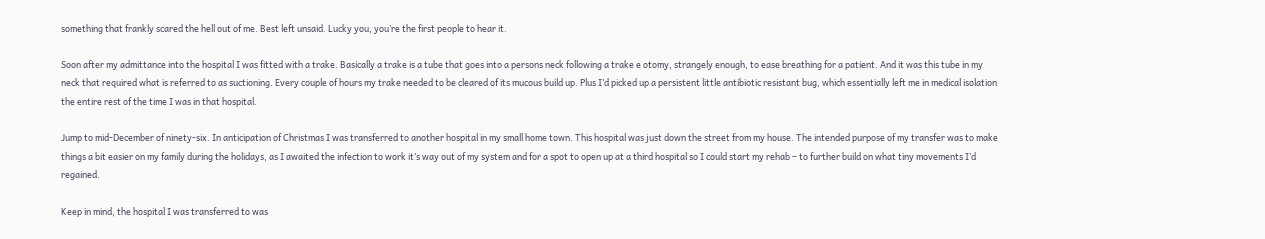something that frankly scared the hell out of me. Best left unsaid. Lucky you, you’re the first people to hear it.

Soon after my admittance into the hospital I was fitted with a trake. Basically a trake is a tube that goes into a persons neck following a trake e otomy, strangely enough, to ease breathing for a patient. And it was this tube in my neck that required what is referred to as suctioning. Every couple of hours my trake needed to be cleared of its mucous build up. Plus I’d picked up a persistent little antibiotic resistant bug, which essentially left me in medical isolation the entire rest of the time I was in that hospital.

Jump to mid-December of ninety-six. In anticipation of Christmas I was transferred to another hospital in my small home town. This hospital was just down the street from my house. The intended purpose of my transfer was to make things a bit easier on my family during the holidays, as I awaited the infection to work it’s way out of my system and for a spot to open up at a third hospital so I could start my rehab – to further build on what tiny movements I’d regained.

Keep in mind, the hospital I was transferred to was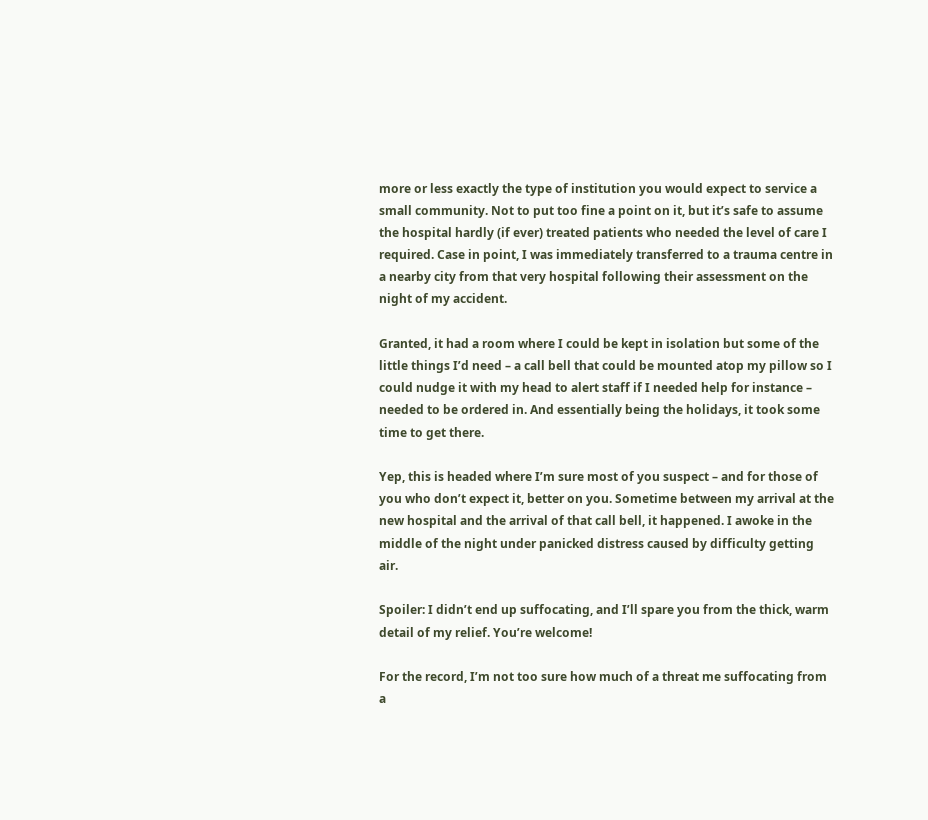more or less exactly the type of institution you would expect to service a small community. Not to put too fine a point on it, but it’s safe to assume the hospital hardly (if ever) treated patients who needed the level of care I required. Case in point, I was immediately transferred to a trauma centre in a nearby city from that very hospital following their assessment on the night of my accident.

Granted, it had a room where I could be kept in isolation but some of the little things I’d need – a call bell that could be mounted atop my pillow so I could nudge it with my head to alert staff if I needed help for instance – needed to be ordered in. And essentially being the holidays, it took some time to get there.

Yep, this is headed where I’m sure most of you suspect – and for those of you who don’t expect it, better on you. Sometime between my arrival at the new hospital and the arrival of that call bell, it happened. I awoke in the middle of the night under panicked distress caused by difficulty getting air.

Spoiler: I didn’t end up suffocating, and I’ll spare you from the thick, warm detail of my relief. You’re welcome!

For the record, I’m not too sure how much of a threat me suffocating from a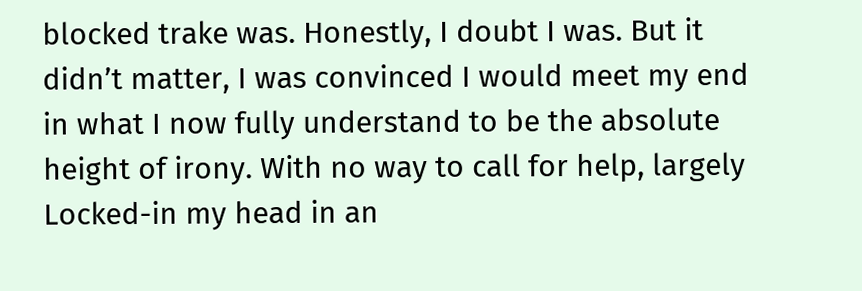blocked trake was. Honestly, I doubt I was. But it didn’t matter, I was convinced I would meet my end in what I now fully understand to be the absolute height of irony. With no way to call for help, largely Locked-in my head in an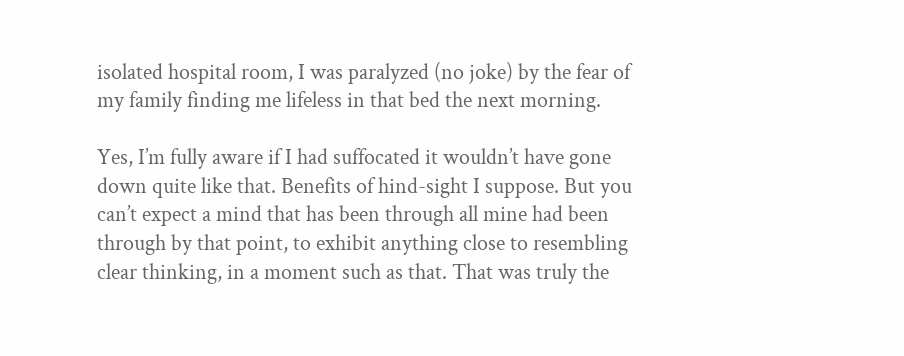isolated hospital room, I was paralyzed (no joke) by the fear of my family finding me lifeless in that bed the next morning.

Yes, I’m fully aware if I had suffocated it wouldn’t have gone down quite like that. Benefits of hind-sight I suppose. But you can’t expect a mind that has been through all mine had been through by that point, to exhibit anything close to resembling clear thinking, in a moment such as that. That was truly the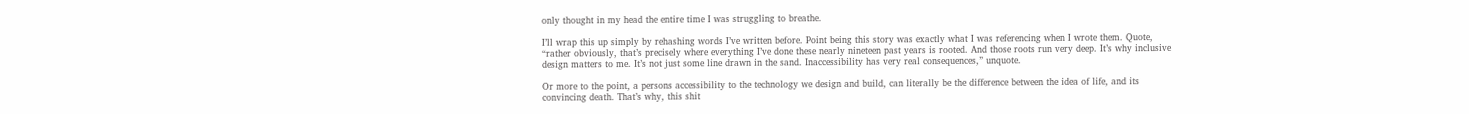only thought in my head the entire time I was struggling to breathe.

I’ll wrap this up simply by rehashing words I’ve written before. Point being this story was exactly what I was referencing when I wrote them. Quote, “rather obviously, that’s precisely where everything I’ve done these nearly nineteen past years is rooted. And those roots run very deep. It’s why inclusive design matters to me. It’s not just some line drawn in the sand. Inaccessibility has very real consequences,” unquote.

Or more to the point, a persons accessibility to the technology we design and build, can literally be the difference between the idea of life, and its convincing death. That’s why, this shit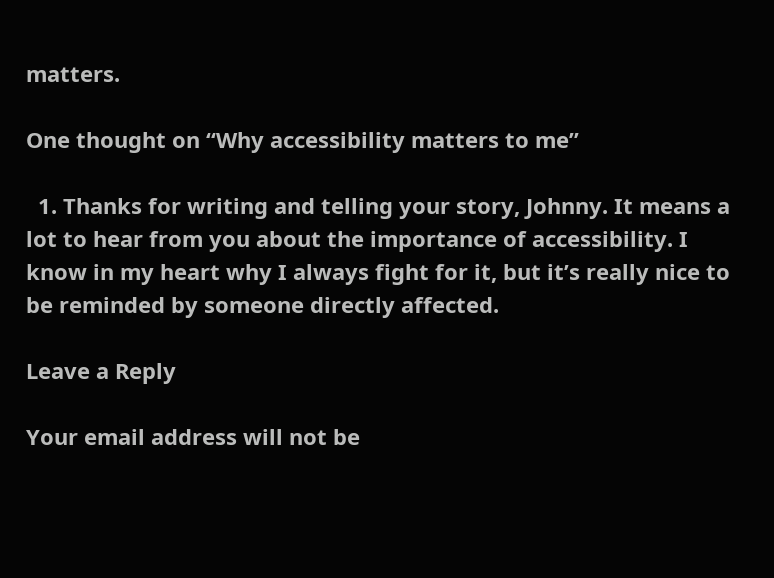matters.

One thought on “Why accessibility matters to me”

  1. Thanks for writing and telling your story, Johnny. It means a lot to hear from you about the importance of accessibility. I know in my heart why I always fight for it, but it’s really nice to be reminded by someone directly affected.

Leave a Reply

Your email address will not be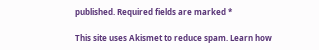published. Required fields are marked *

This site uses Akismet to reduce spam. Learn how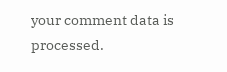your comment data is processed.